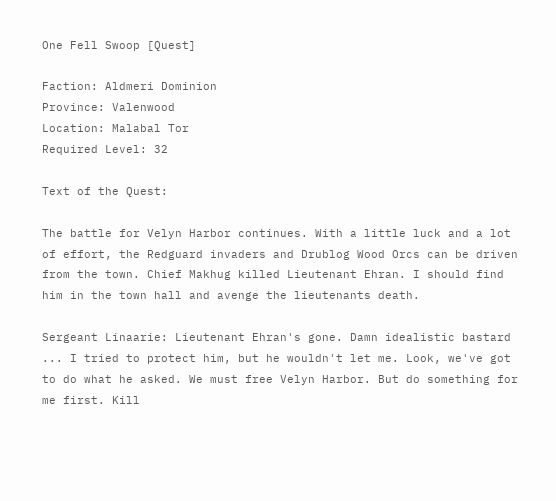One Fell Swoop [Quest]

Faction: Aldmeri Dominion
Province: Valenwood
Location: Malabal Tor
Required Level: 32

Text of the Quest:

The battle for Velyn Harbor continues. With a little luck and a lot of effort, the Redguard invaders and Drublog Wood Orcs can be driven from the town. Chief Makhug killed Lieutenant Ehran. I should find him in the town hall and avenge the lieutenants death.

Sergeant Linaarie: Lieutenant Ehran's gone. Damn idealistic bastard ... I tried to protect him, but he wouldn't let me. Look, we've got to do what he asked. We must free Velyn Harbor. But do something for me first. Kill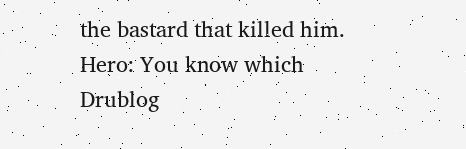the bastard that killed him.
Hero: You know which Drublog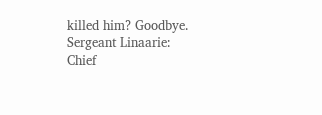killed him? Goodbye.
Sergeant Linaarie: Chief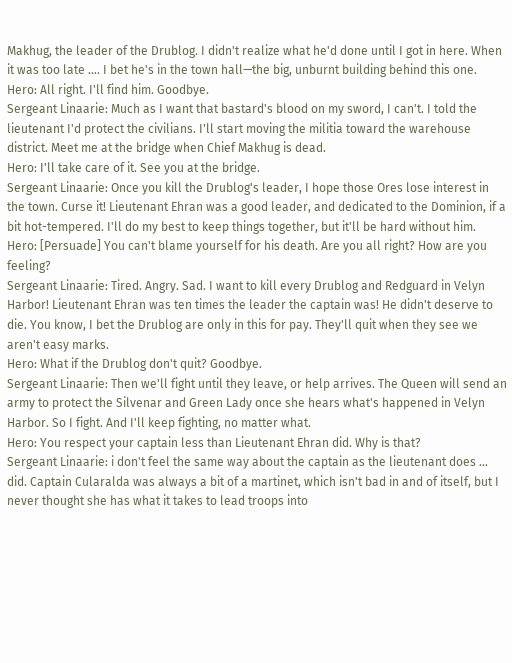Makhug, the leader of the Drublog. I didn't realize what he'd done until I got in here. When it was too late .... I bet he's in the town hall—the big, unburnt building behind this one.
Hero: All right. I'll find him. Goodbye.
Sergeant Linaarie: Much as I want that bastard's blood on my sword, I can't. I told the lieutenant I'd protect the civilians. I'll start moving the militia toward the warehouse district. Meet me at the bridge when Chief Makhug is dead.
Hero: I'll take care of it. See you at the bridge.
Sergeant Linaarie: Once you kill the Drublog's leader, I hope those Ores lose interest in the town. Curse it! Lieutenant Ehran was a good leader, and dedicated to the Dominion, if a bit hot-tempered. I'll do my best to keep things together, but it'll be hard without him.
Hero: [Persuade] You can't blame yourself for his death. Are you all right? How are you feeling?
Sergeant Linaarie: Tired. Angry. Sad. I want to kill every Drublog and Redguard in Velyn Harbor! Lieutenant Ehran was ten times the leader the captain was! He didn't deserve to die. You know, I bet the Drublog are only in this for pay. They'll quit when they see we aren't easy marks.
Hero: What if the Drublog don't quit? Goodbye.
Sergeant Linaarie: Then we'll fight until they leave, or help arrives. The Queen will send an army to protect the Silvenar and Green Lady once she hears what's happened in Velyn Harbor. So I fight. And I'll keep fighting, no matter what.
Hero: You respect your captain less than Lieutenant Ehran did. Why is that?
Sergeant Linaarie: i don't feel the same way about the captain as the lieutenant does ... did. Captain Cularalda was always a bit of a martinet, which isn't bad in and of itself, but I never thought she has what it takes to lead troops into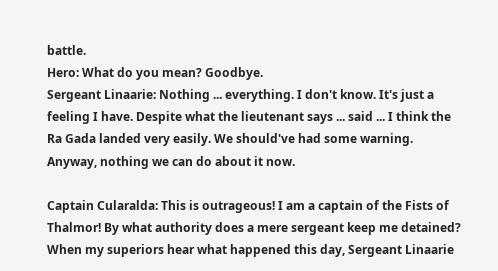battle.
Hero: What do you mean? Goodbye.
Sergeant Linaarie: Nothing ... everything. I don't know. It's just a feeling I have. Despite what the lieutenant says ... said ... I think the Ra Gada landed very easily. We should've had some warning. Anyway, nothing we can do about it now.

Captain Cularalda: This is outrageous! I am a captain of the Fists of Thalmor! By what authority does a mere sergeant keep me detained? When my superiors hear what happened this day, Sergeant Linaarie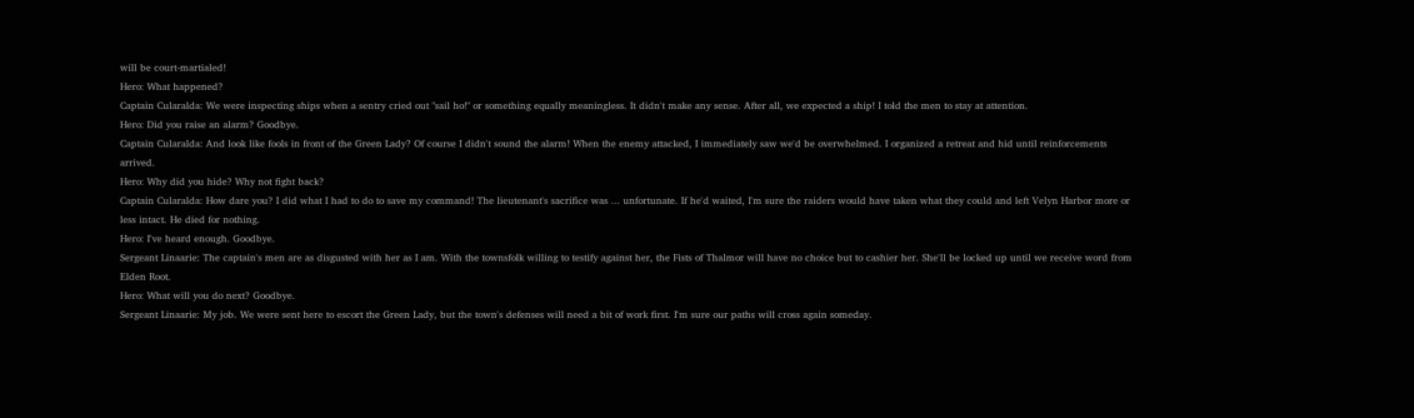will be court-martialed!
Hero: What happened?
Captain Cularalda: We were inspecting ships when a sentry cried out "sail ho!" or something equally meaningless. It didn't make any sense. After all, we expected a ship! I told the men to stay at attention.
Hero: Did you raise an alarm? Goodbye.
Captain Cularalda: And look like fools in front of the Green Lady? Of course I didn't sound the alarm! When the enemy attacked, I immediately saw we'd be overwhelmed. I organized a retreat and hid until reinforcements arrived.
Hero: Why did you hide? Why not fight back?
Captain Cularalda: How dare you? I did what I had to do to save my command! The lieutenant's sacrifice was ... unfortunate. If he'd waited, I'm sure the raiders would have taken what they could and left Velyn Harbor more or less intact. He died for nothing.
Hero: I've heard enough. Goodbye.
Sergeant Linaarie: The captain's men are as disgusted with her as I am. With the townsfolk willing to testify against her, the Fists of Thalmor will have no choice but to cashier her. She'll be locked up until we receive word from Elden Root.
Hero: What will you do next? Goodbye.
Sergeant Linaarie: My job. We were sent here to escort the Green Lady, but the town's defenses will need a bit of work first. I'm sure our paths will cross again someday.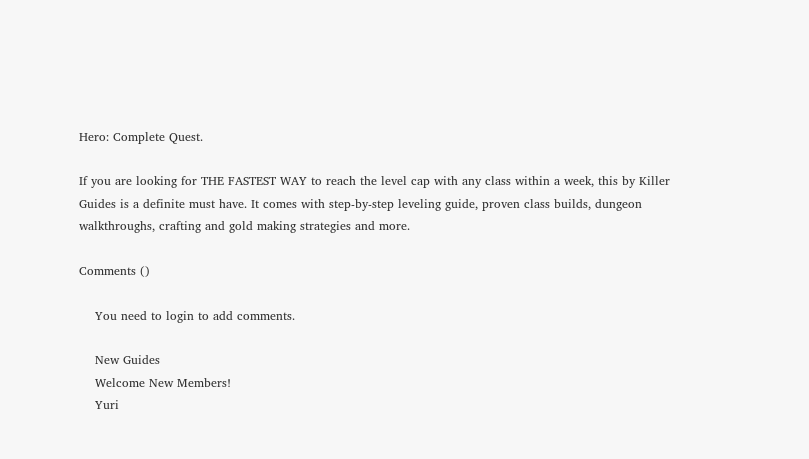Hero: Complete Quest.

If you are looking for THE FASTEST WAY to reach the level cap with any class within a week, this by Killer Guides is a definite must have. It comes with step-by-step leveling guide, proven class builds, dungeon walkthroughs, crafting and gold making strategies and more.

Comments ()

    You need to login to add comments.

    New Guides
    Welcome New Members!
    Yuri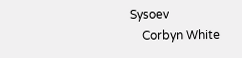Sysoev
    Corbyn White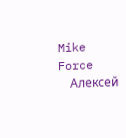Mike Force
    Алексей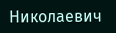Николаевич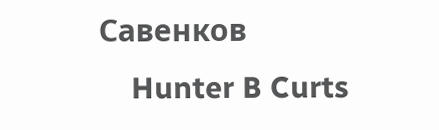Савенков
    Hunter B Curts